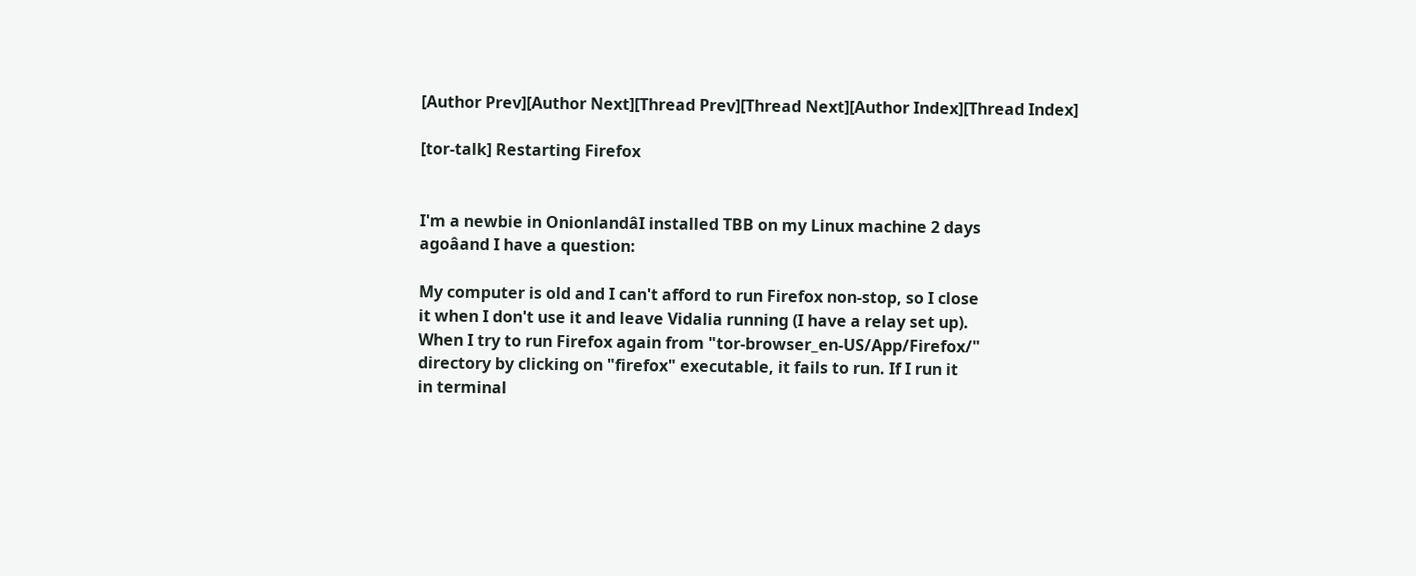[Author Prev][Author Next][Thread Prev][Thread Next][Author Index][Thread Index]

[tor-talk] Restarting Firefox


I'm a newbie in OnionlandâI installed TBB on my Linux machine 2 days
agoâand I have a question:

My computer is old and I can't afford to run Firefox non-stop, so I close
it when I don't use it and leave Vidalia running (I have a relay set up).
When I try to run Firefox again from "tor-browser_en-US/App/Firefox/"
directory by clicking on "firefox" executable, it fails to run. If I run it
in terminal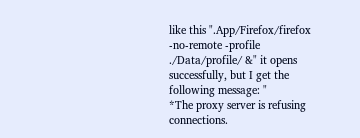like this ".App/Firefox/firefox -no-remote -profile
./Data/profile/ &" it opens successfully, but I get the following message: "
*The proxy server is refusing connections.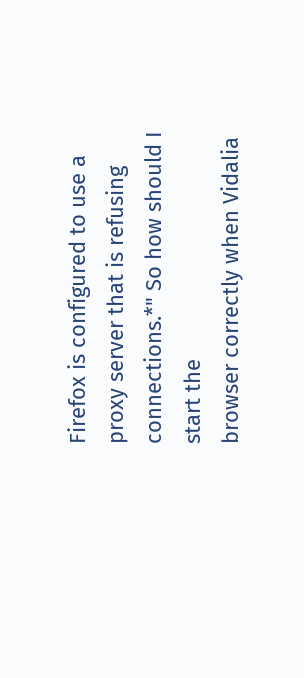Firefox is configured to use a
proxy server that is refusing connections.*" So how should I start the
browser correctly when Vidalia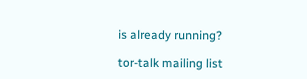is already running?

tor-talk mailing list